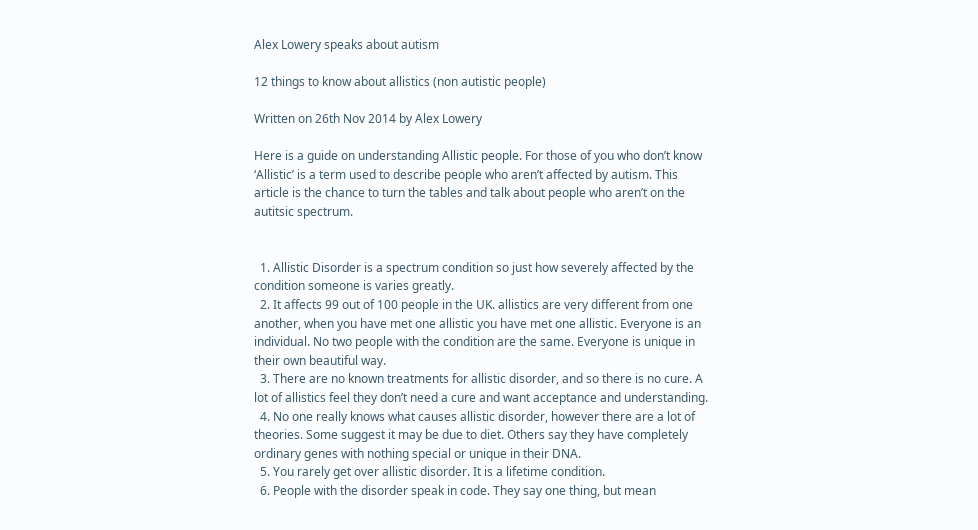Alex Lowery speaks about autism

12 things to know about allistics (non autistic people)

Written on 26th Nov 2014 by Alex Lowery

Here is a guide on understanding Allistic people. For those of you who don’t know ‘Allistic’ is a term used to describe people who aren’t affected by autism. This article is the chance to turn the tables and talk about people who aren’t on the autitsic spectrum.


  1. Allistic Disorder is a spectrum condition so just how severely affected by the condition someone is varies greatly.
  2. It affects 99 out of 100 people in the UK. allistics are very different from one another, when you have met one allistic you have met one allistic. Everyone is an individual. No two people with the condition are the same. Everyone is unique in their own beautiful way.
  3. There are no known treatments for allistic disorder, and so there is no cure. A lot of allistics feel they don’t need a cure and want acceptance and understanding.
  4. No one really knows what causes allistic disorder, however there are a lot of theories. Some suggest it may be due to diet. Others say they have completely ordinary genes with nothing special or unique in their DNA.
  5. You rarely get over allistic disorder. It is a lifetime condition.
  6. People with the disorder speak in code. They say one thing, but mean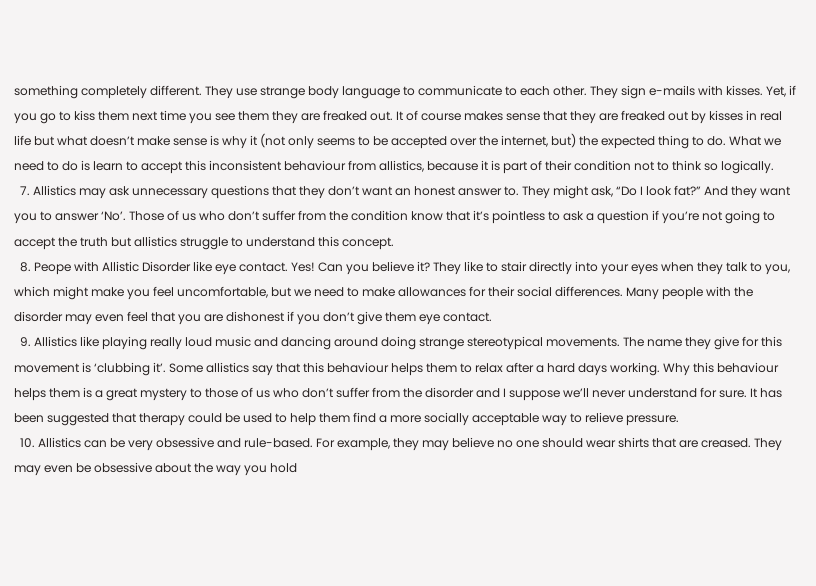something completely different. They use strange body language to communicate to each other. They sign e-mails with kisses. Yet, if you go to kiss them next time you see them they are freaked out. It of course makes sense that they are freaked out by kisses in real life but what doesn’t make sense is why it (not only seems to be accepted over the internet, but) the expected thing to do. What we need to do is learn to accept this inconsistent behaviour from allistics, because it is part of their condition not to think so logically.
  7. Allistics may ask unnecessary questions that they don’t want an honest answer to. They might ask, “Do I look fat?” And they want you to answer ‘No’. Those of us who don’t suffer from the condition know that it’s pointless to ask a question if you’re not going to accept the truth but allistics struggle to understand this concept.
  8. Peope with Allistic Disorder like eye contact. Yes! Can you believe it? They like to stair directly into your eyes when they talk to you, which might make you feel uncomfortable, but we need to make allowances for their social differences. Many people with the disorder may even feel that you are dishonest if you don’t give them eye contact.
  9. Allistics like playing really loud music and dancing around doing strange stereotypical movements. The name they give for this movement is ‘clubbing it’. Some allistics say that this behaviour helps them to relax after a hard days working. Why this behaviour helps them is a great mystery to those of us who don’t suffer from the disorder and I suppose we’ll never understand for sure. It has been suggested that therapy could be used to help them find a more socially acceptable way to relieve pressure.
  10. Allistics can be very obsessive and rule-based. For example, they may believe no one should wear shirts that are creased. They may even be obsessive about the way you hold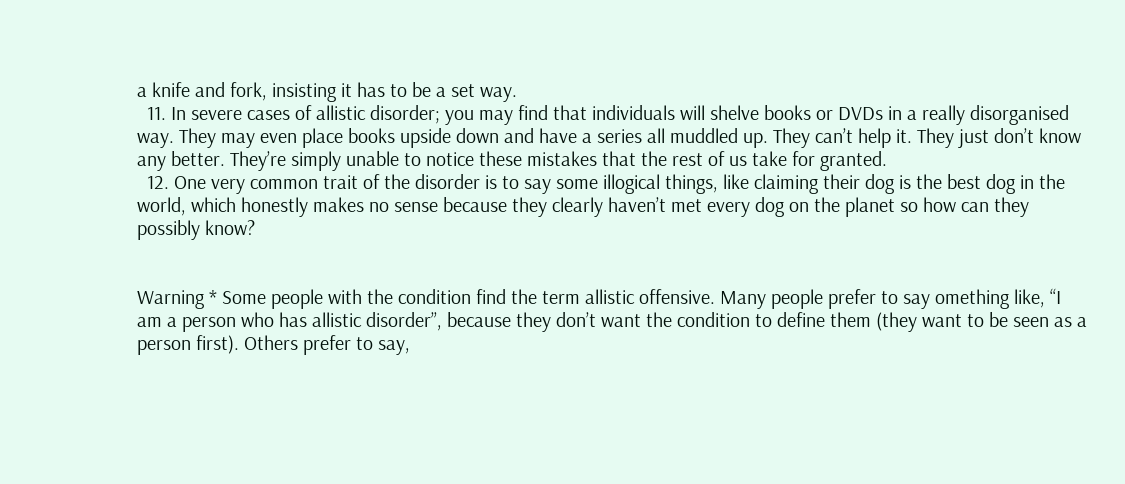a knife and fork, insisting it has to be a set way.
  11. In severe cases of allistic disorder; you may find that individuals will shelve books or DVDs in a really disorganised way. They may even place books upside down and have a series all muddled up. They can’t help it. They just don’t know any better. They’re simply unable to notice these mistakes that the rest of us take for granted.
  12. One very common trait of the disorder is to say some illogical things, like claiming their dog is the best dog in the world, which honestly makes no sense because they clearly haven’t met every dog on the planet so how can they possibly know?


Warning * Some people with the condition find the term allistic offensive. Many people prefer to say omething like, “I am a person who has allistic disorder”, because they don’t want the condition to define them (they want to be seen as a person first). Others prefer to say,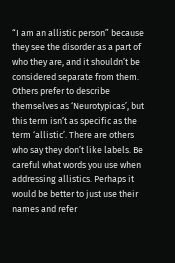“I am an allistic person” because they see the disorder as a part of who they are, and it shouldn’t be considered separate from them. Others prefer to describe themselves as ‘Neurotypicas’, but this term isn’t as specific as the term ‘allistic’. There are others who say they don’t like labels. Be careful what words you use when addressing allistics. Perhaps it would be better to just use their names and refer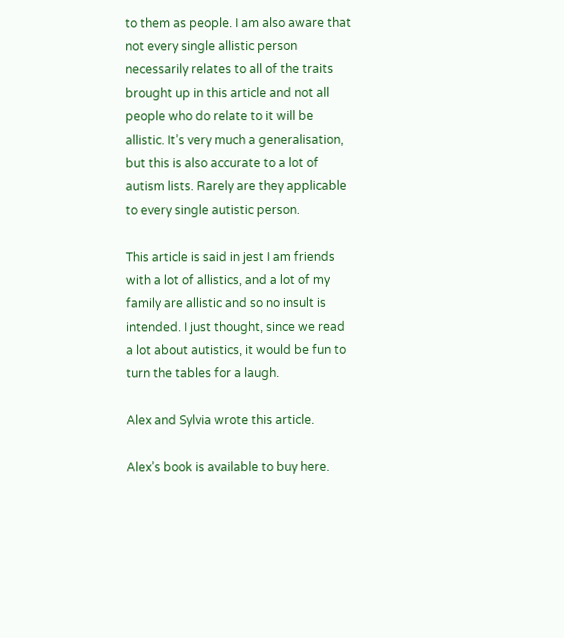to them as people. I am also aware that not every single allistic person necessarily relates to all of the traits brought up in this article and not all people who do relate to it will be allistic. It’s very much a generalisation, but this is also accurate to a lot of autism lists. Rarely are they applicable to every single autistic person.

This article is said in jest I am friends with a lot of allistics, and a lot of my family are allistic and so no insult is intended. I just thought, since we read a lot about autistics, it would be fun to turn the tables for a laugh.

Alex and Sylvia wrote this article.

Alex’s book is available to buy here.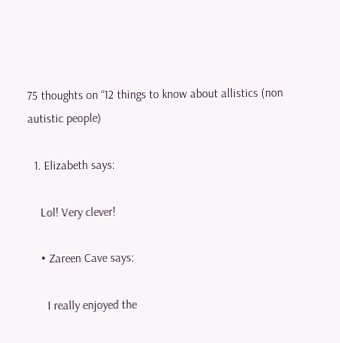75 thoughts on “12 things to know about allistics (non autistic people)

  1. Elizabeth says:

    Lol! Very clever!

    • Zareen Cave says:

      I really enjoyed the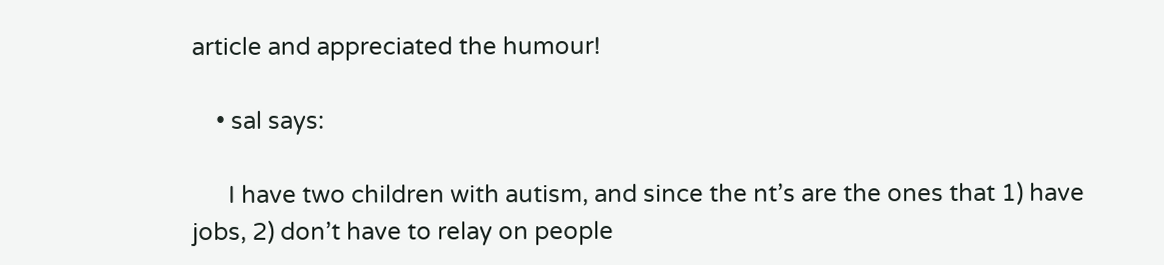article and appreciated the humour!

    • sal says:

      I have two children with autism, and since the nt’s are the ones that 1) have jobs, 2) don’t have to relay on people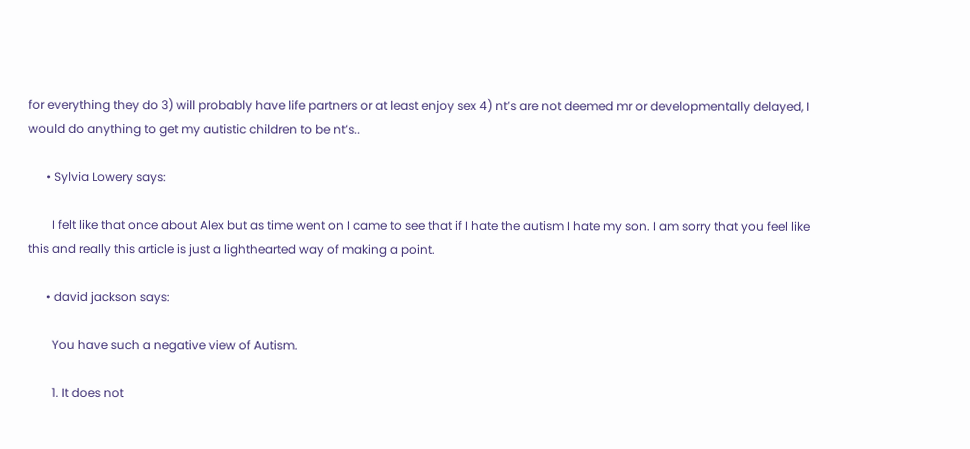for everything they do 3) will probably have life partners or at least enjoy sex 4) nt’s are not deemed mr or developmentally delayed, I would do anything to get my autistic children to be nt’s..

      • Sylvia Lowery says:

        I felt like that once about Alex but as time went on I came to see that if I hate the autism I hate my son. I am sorry that you feel like this and really this article is just a lighthearted way of making a point.

      • david jackson says:

        You have such a negative view of Autism.

        1. It does not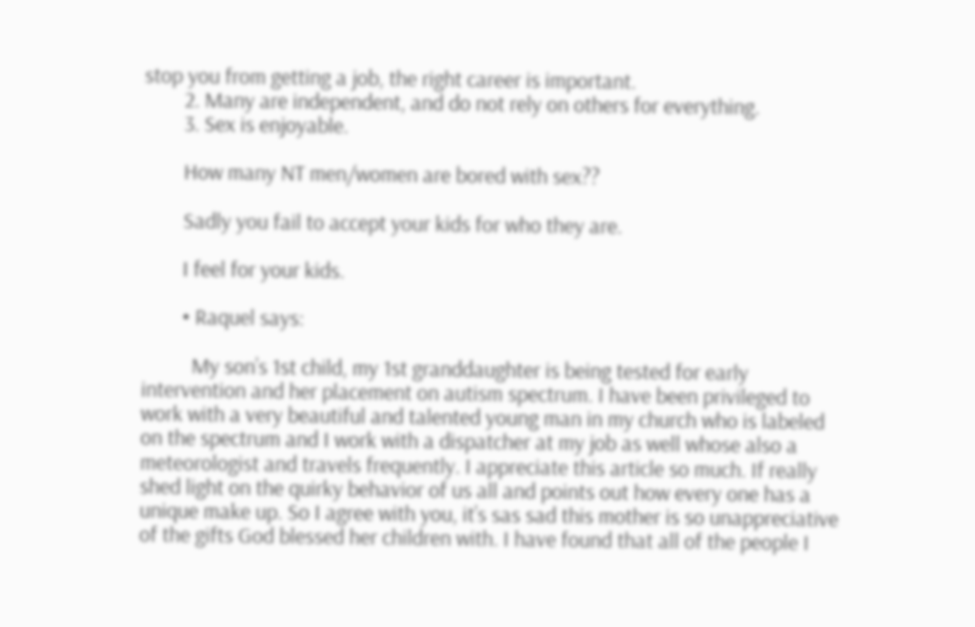stop you from getting a job, the right career is important.
        2. Many are independent, and do not rely on others for everything.
        3. Sex is enjoyable.

        How many NT men/women are bored with sex??

        Sadly you fail to accept your kids for who they are.

        I feel for your kids.

        • Raquel says:

          My son’s 1st child, my 1st granddaughter is being tested for early intervention and her placement on autism spectrum. I have been privileged to work with a very beautiful and talented young man in my church who is labeled on the spectrum and I work with a dispatcher at my job as well whose also a meteorologist and travels frequently. I appreciate this article so much. If really shed light on the quirky behavior of us all and points out how every one has a unique make up. So I agree with you, it’s sas sad this mother is so unappreciative of the gifts God blessed her children with. I have found that all of the people I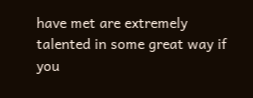have met are extremely talented in some great way if you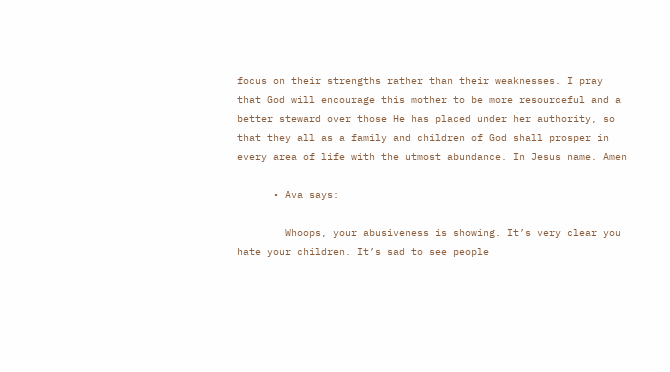focus on their strengths rather than their weaknesses. I pray that God will encourage this mother to be more resourceful and a better steward over those He has placed under her authority, so that they all as a family and children of God shall prosper in every area of life with the utmost abundance. In Jesus name. Amen

      • Ava says:

        Whoops, your abusiveness is showing. It’s very clear you hate your children. It’s sad to see people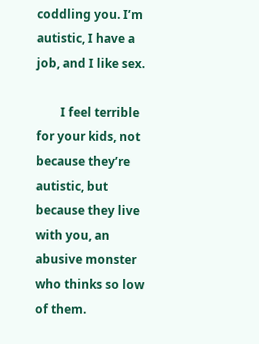coddling you. I’m autistic, I have a job, and I like sex.

        I feel terrible for your kids, not because they’re autistic, but because they live with you, an abusive monster who thinks so low of them.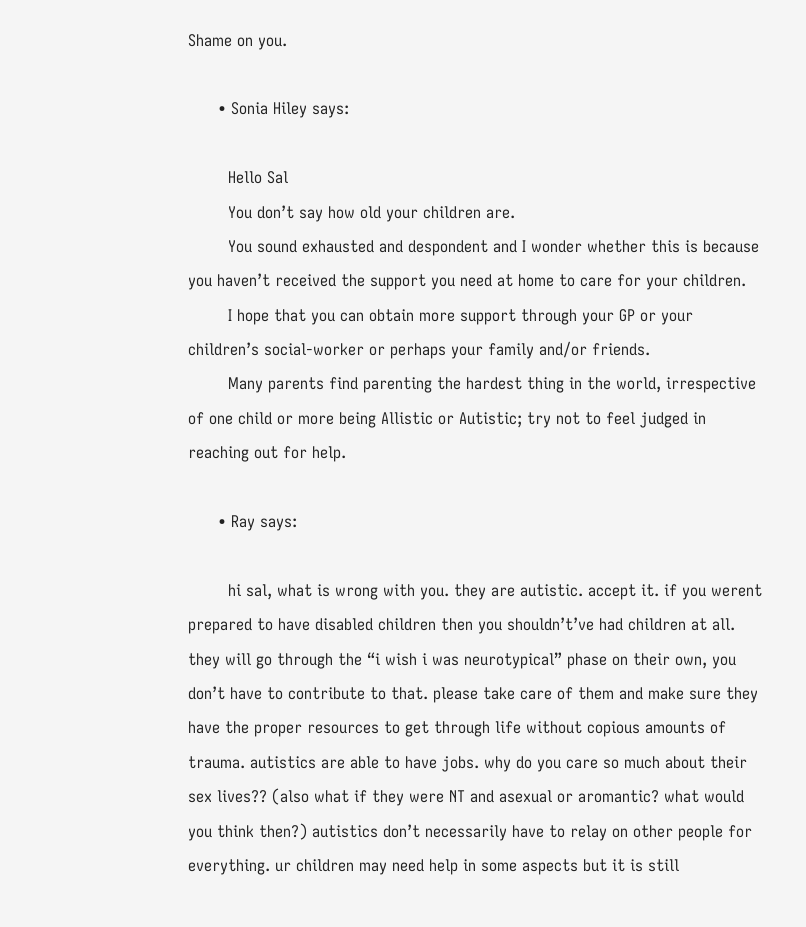Shame on you.

      • Sonia Hiley says:

        Hello Sal
        You don’t say how old your children are.
        You sound exhausted and despondent and I wonder whether this is because you haven’t received the support you need at home to care for your children.
        I hope that you can obtain more support through your GP or your children’s social-worker or perhaps your family and/or friends.
        Many parents find parenting the hardest thing in the world, irrespective of one child or more being Allistic or Autistic; try not to feel judged in reaching out for help.

      • Ray says:

        hi sal, what is wrong with you. they are autistic. accept it. if you werent prepared to have disabled children then you shouldn’t’ve had children at all. they will go through the “i wish i was neurotypical” phase on their own, you don’t have to contribute to that. please take care of them and make sure they have the proper resources to get through life without copious amounts of trauma. autistics are able to have jobs. why do you care so much about their sex lives?? (also what if they were NT and asexual or aromantic? what would you think then?) autistics don’t necessarily have to relay on other people for everything. ur children may need help in some aspects but it is still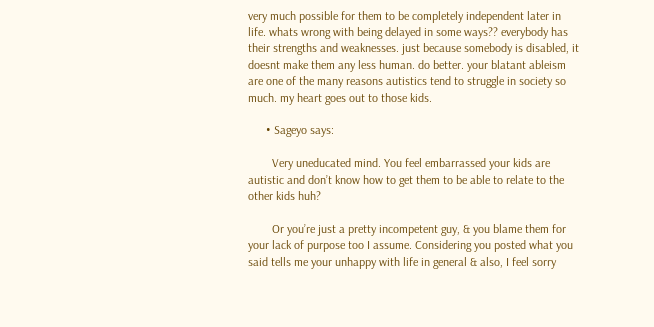very much possible for them to be completely independent later in life. whats wrong with being delayed in some ways?? everybody has their strengths and weaknesses. just because somebody is disabled, it doesnt make them any less human. do better. your blatant ableism are one of the many reasons autistics tend to struggle in society so much. my heart goes out to those kids.

      • Sageyo says:

        Very uneducated mind. You feel embarrassed your kids are autistic and don’t know how to get them to be able to relate to the other kids huh?

        Or you’re just a pretty incompetent guy, & you blame them for your lack of purpose too I assume. Considering you posted what you said tells me your unhappy with life in general & also, I feel sorry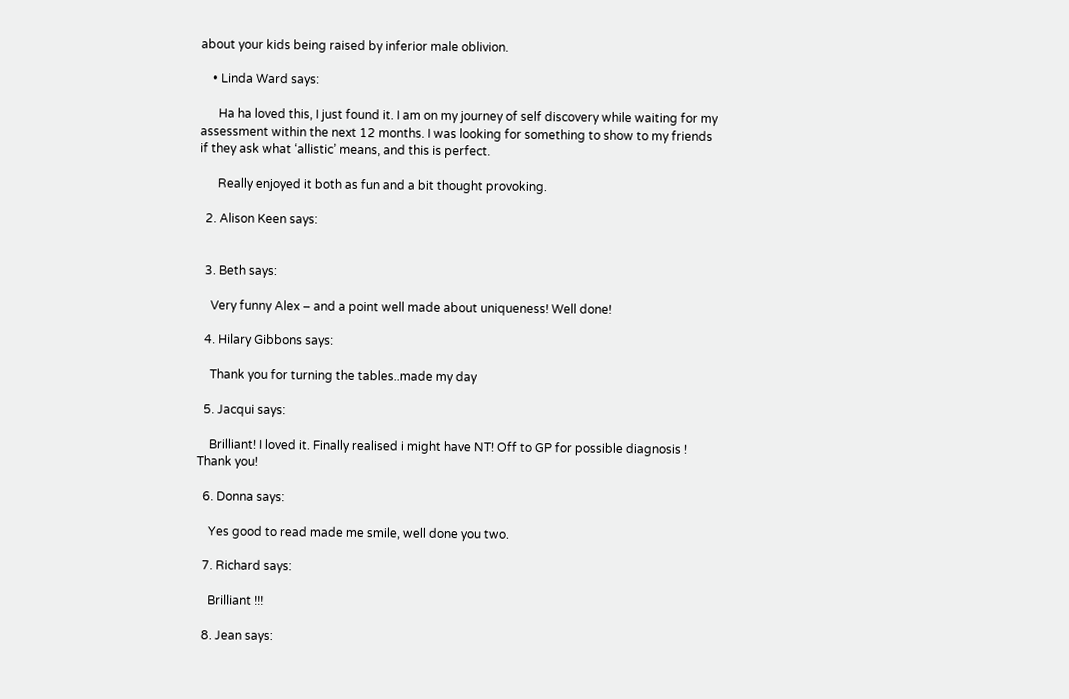about your kids being raised by inferior male oblivion.

    • Linda Ward says:

      Ha ha loved this, I just found it. I am on my journey of self discovery while waiting for my assessment within the next 12 months. I was looking for something to show to my friends if they ask what ‘allistic’ means, and this is perfect.

      Really enjoyed it both as fun and a bit thought provoking.

  2. Alison Keen says:


  3. Beth says:

    Very funny Alex – and a point well made about uniqueness! Well done!

  4. Hilary Gibbons says:

    Thank you for turning the tables..made my day

  5. Jacqui says:

    Brilliant! I loved it. Finally realised i might have NT! Off to GP for possible diagnosis ! Thank you!

  6. Donna says:

    Yes good to read made me smile, well done you two.

  7. Richard says:

    Brilliant !!!

  8. Jean says: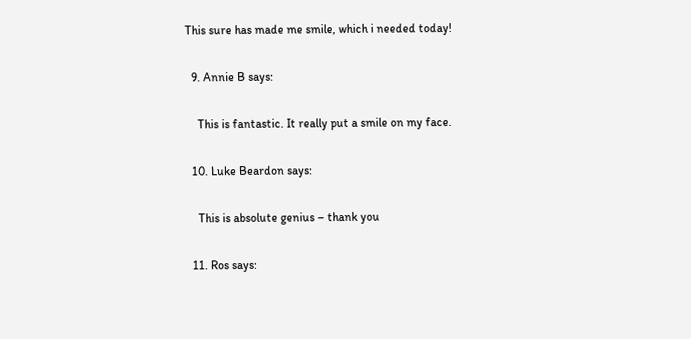This sure has made me smile, which i needed today!

  9. Annie B says:

    This is fantastic. It really put a smile on my face.

  10. Luke Beardon says:

    This is absolute genius – thank you

  11. Ros says: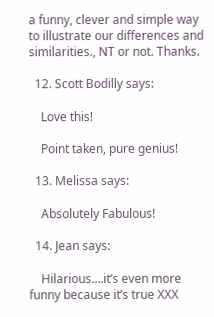a funny, clever and simple way to illustrate our differences and similarities., NT or not. Thanks.

  12. Scott Bodilly says:

    Love this!

    Point taken, pure genius!

  13. Melissa says:

    Absolutely Fabulous!

  14. Jean says:

    Hilarious….it’s even more funny because it’s true XXX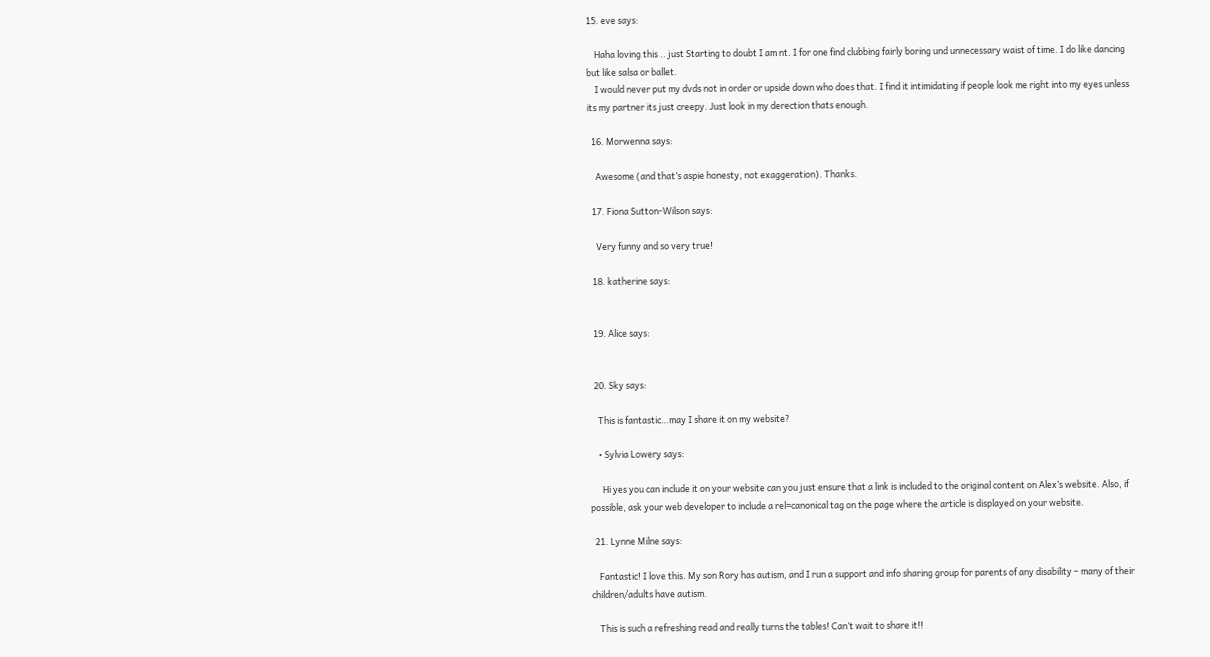15. eve says:

    Haha loving this .. just Starting to doubt I am nt. I for one find clubbing fairly boring und unnecessary waist of time. I do like dancing but like salsa or ballet.
    I would never put my dvds not in order or upside down who does that. I find it intimidating if people look me right into my eyes unless its my partner its just creepy. Just look in my derection thats enough.

  16. Morwenna says:

    Awesome (and that’s aspie honesty, not exaggeration). Thanks.

  17. Fiona Sutton-Wilson says:

    Very funny and so very true!

  18. katherine says:


  19. Alice says:


  20. Sky says:

    This is fantastic…may I share it on my website?

    • Sylvia Lowery says:

      Hi yes you can include it on your website can you just ensure that a link is included to the original content on Alex’s website. Also, if possible, ask your web developer to include a rel=canonical tag on the page where the article is displayed on your website.

  21. Lynne Milne says:

    Fantastic! I love this. My son Rory has autism, and I run a support and info sharing group for parents of any disability – many of their children/adults have autism.

    This is such a refreshing read and really turns the tables! Can’t wait to share it!!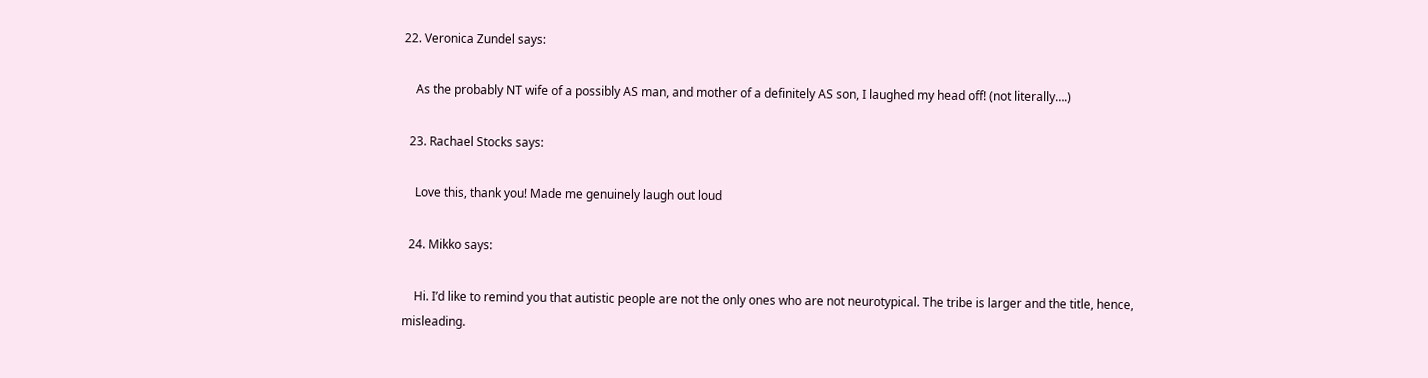22. Veronica Zundel says:

    As the probably NT wife of a possibly AS man, and mother of a definitely AS son, I laughed my head off! (not literally….)

  23. Rachael Stocks says:

    Love this, thank you! Made me genuinely laugh out loud

  24. Mikko says:

    Hi. I’d like to remind you that autistic people are not the only ones who are not neurotypical. The tribe is larger and the title, hence, misleading.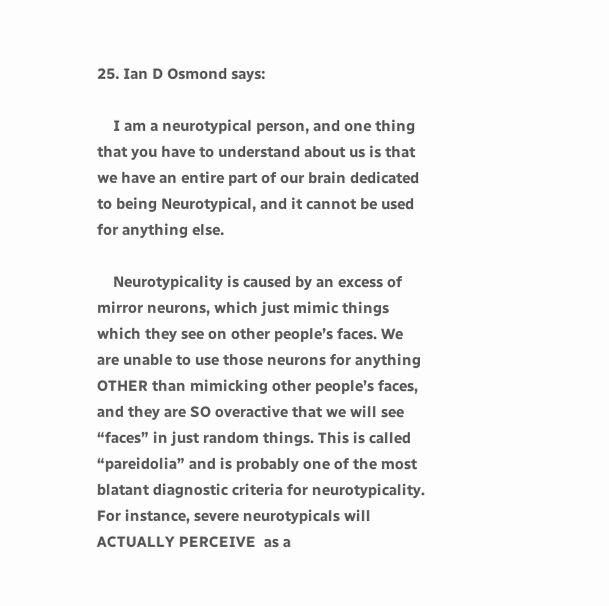25. Ian D Osmond says:

    I am a neurotypical person, and one thing that you have to understand about us is that we have an entire part of our brain dedicated to being Neurotypical, and it cannot be used for anything else.

    Neurotypicality is caused by an excess of mirror neurons, which just mimic things which they see on other people’s faces. We are unable to use those neurons for anything OTHER than mimicking other people’s faces, and they are SO overactive that we will see “faces” in just random things. This is called “pareidolia” and is probably one of the most blatant diagnostic criteria for neurotypicality. For instance, severe neurotypicals will ACTUALLY PERCEIVE  as a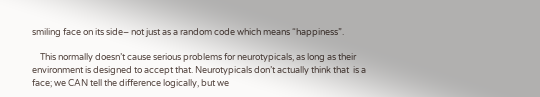smiling face on its side– not just as a random code which means “happiness”.

    This normally doesn’t cause serious problems for neurotypicals, as long as their environment is designed to accept that. Neurotypicals don’t actually think that  is a face; we CAN tell the difference logically, but we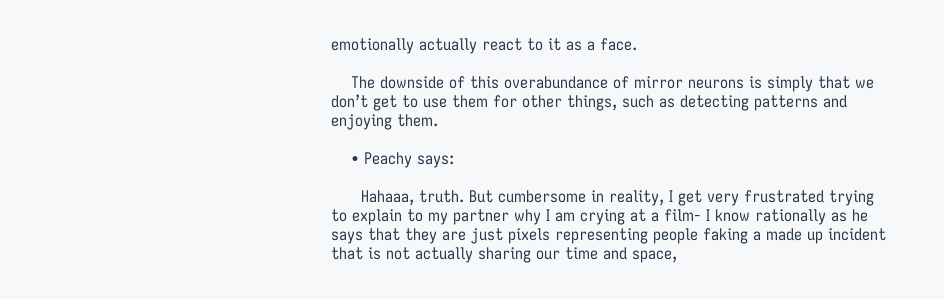emotionally actually react to it as a face.

    The downside of this overabundance of mirror neurons is simply that we don’t get to use them for other things, such as detecting patterns and enjoying them.

    • Peachy says:

      Hahaaa, truth. But cumbersome in reality, I get very frustrated trying to explain to my partner why I am crying at a film- I know rationally as he says that they are just pixels representing people faking a made up incident that is not actually sharing our time and space,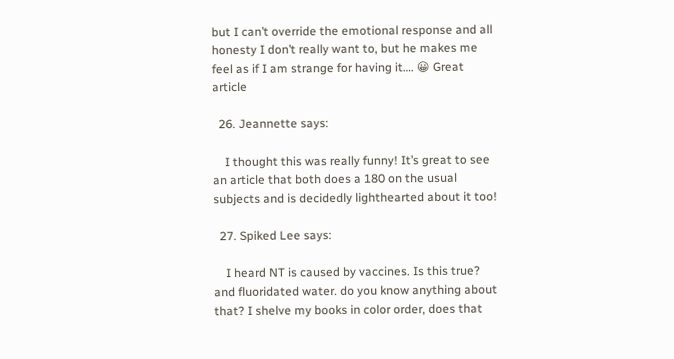but I can’t override the emotional response and all honesty I don’t really want to, but he makes me feel as if I am strange for having it…. 😀 Great article

  26. Jeannette says:

    I thought this was really funny! It’s great to see an article that both does a 180 on the usual subjects and is decidedly lighthearted about it too!

  27. Spiked Lee says:

    I heard NT is caused by vaccines. Is this true? and fluoridated water. do you know anything about that? I shelve my books in color order, does that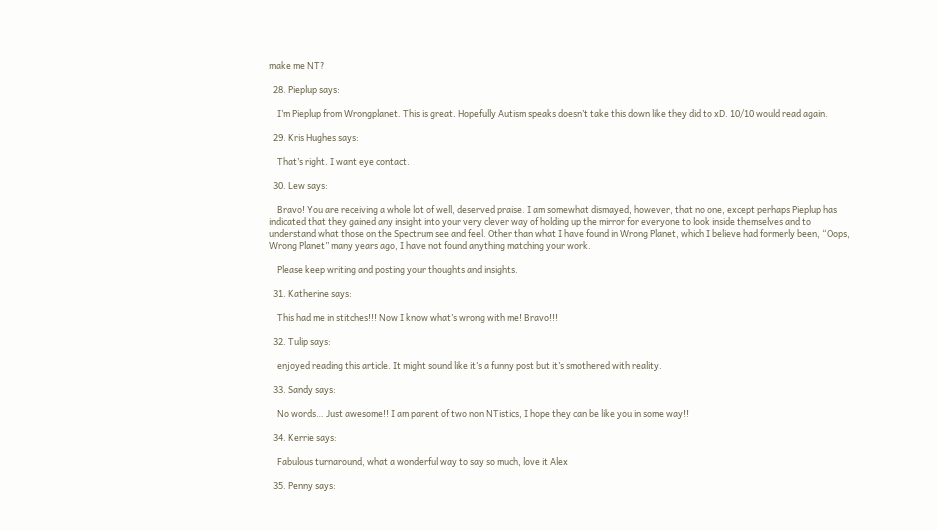make me NT?

  28. Pieplup says:

    I’m Pieplup from Wrongplanet. This is great. Hopefully Autism speaks doesn’t take this down like they did to xD. 10/10 would read again.

  29. Kris Hughes says:

    That’s right. I want eye contact.

  30. Lew says:

    Bravo! You are receiving a whole lot of well, deserved praise. I am somewhat dismayed, however, that no one, except perhaps Pieplup has indicated that they gained any insight into your very clever way of holding up the mirror for everyone to look inside themselves and to understand what those on the Spectrum see and feel. Other than what I have found in Wrong Planet, which I believe had formerly been, “Oops, Wrong Planet” many years ago, I have not found anything matching your work.

    Please keep writing and posting your thoughts and insights.

  31. Katherine says:

    This had me in stitches!!! Now I know what’s wrong with me! Bravo!!!

  32. Tulip says:

    enjoyed reading this article. It might sound like it’s a funny post but it’s smothered with reality.

  33. Sandy says:

    No words… Just awesome!! I am parent of two non NTistics, I hope they can be like you in some way!!

  34. Kerrie says:

    Fabulous turnaround, what a wonderful way to say so much, love it Alex

  35. Penny says: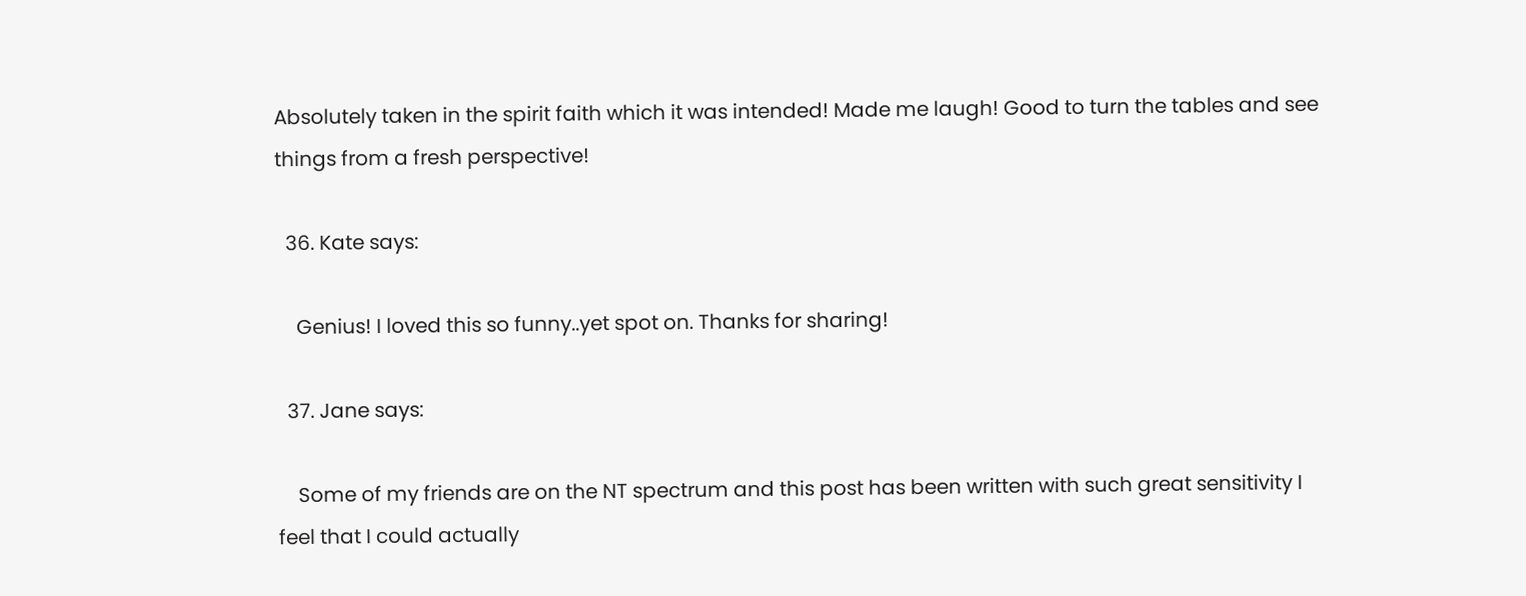Absolutely taken in the spirit faith which it was intended! Made me laugh! Good to turn the tables and see things from a fresh perspective!

  36. Kate says:

    Genius! I loved this so funny..yet spot on. Thanks for sharing!

  37. Jane says:

    Some of my friends are on the NT spectrum and this post has been written with such great sensitivity I feel that I could actually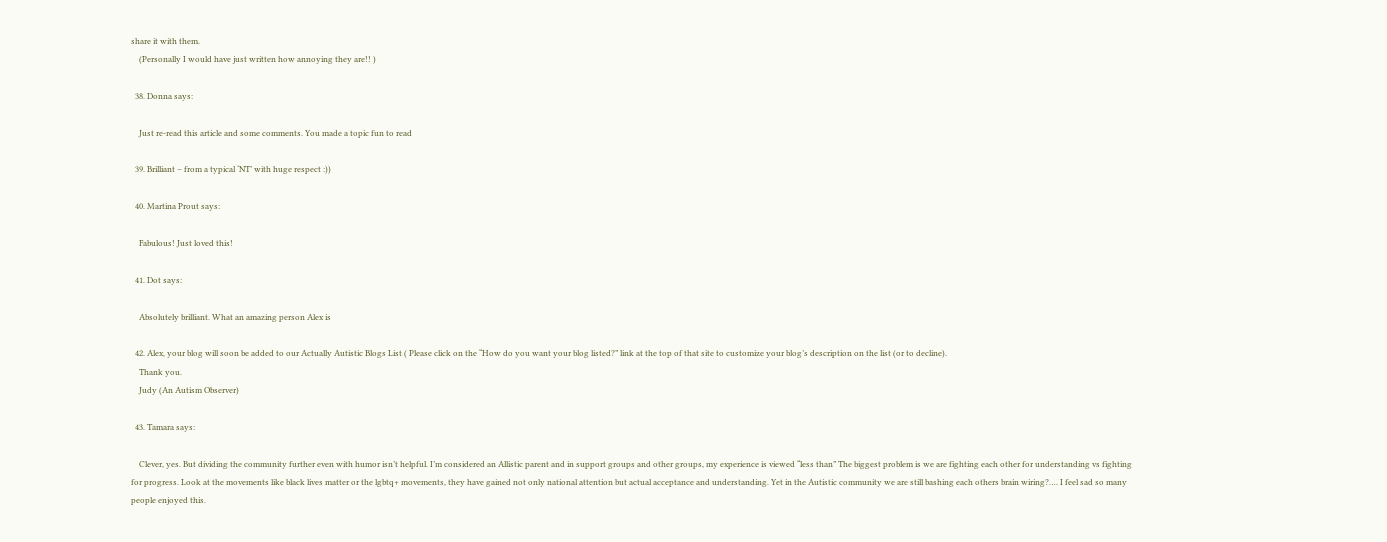share it with them.
    (Personally I would have just written how annoying they are!! )

  38. Donna says:

    Just re-read this article and some comments. You made a topic fun to read

  39. Brilliant – from a typical ‘NT’ with huge respect :))

  40. Martina Prout says:

    Fabulous! Just loved this!

  41. Dot says:

    Absolutely brilliant. What an amazing person Alex is

  42. Alex, your blog will soon be added to our Actually Autistic Blogs List ( Please click on the “How do you want your blog listed?” link at the top of that site to customize your blog’s description on the list (or to decline).
    Thank you.
    Judy (An Autism Observer)

  43. Tamara says:

    Clever, yes. But dividing the community further even with humor isn’t helpful. I’m considered an Allistic parent and in support groups and other groups, my experience is viewed “less than” The biggest problem is we are fighting each other for understanding vs fighting for progress. Look at the movements like black lives matter or the lgbtq+ movements, they have gained not only national attention but actual acceptance and understanding. Yet in the Autistic community we are still bashing each others brain wiring?…. I feel sad so many people enjoyed this.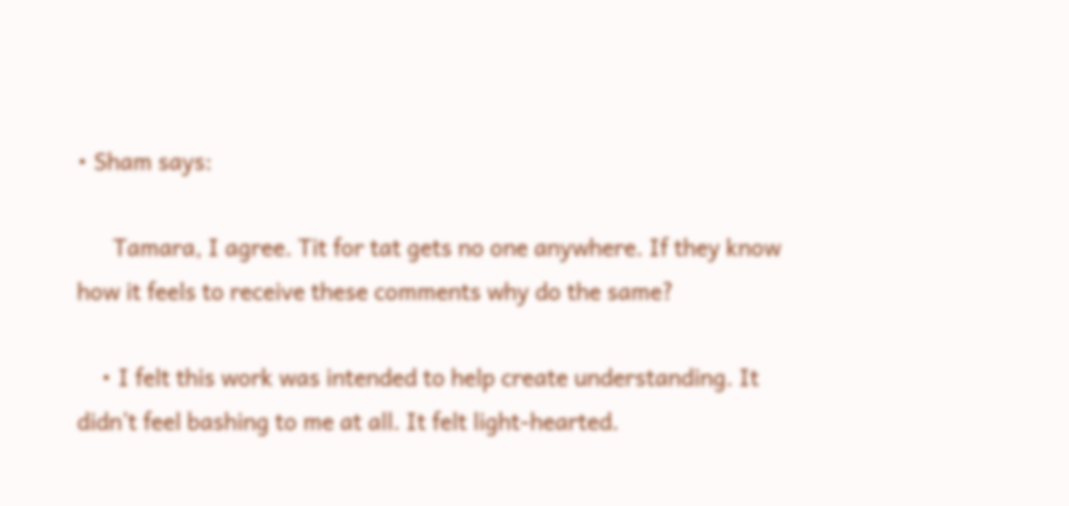• Sham says:

      Tamara, I agree. Tit for tat gets no one anywhere. If they know how it feels to receive these comments why do the same?

    • I felt this work was intended to help create understanding. It didn’t feel bashing to me at all. It felt light-hearted.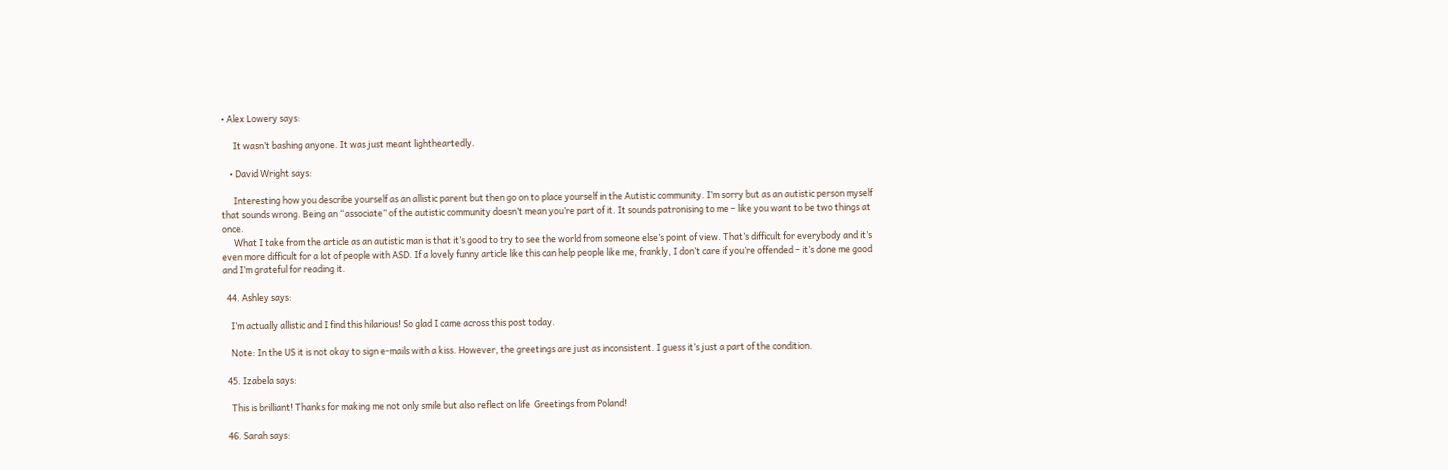• Alex Lowery says:

      It wasn’t bashing anyone. It was just meant lightheartedly.

    • David Wright says:

      Interesting how you describe yourself as an allistic parent but then go on to place yourself in the Autistic community. I’m sorry but as an autistic person myself that sounds wrong. Being an “associate” of the autistic community doesn’t mean you’re part of it. It sounds patronising to me – like you want to be two things at once.
      What I take from the article as an autistic man is that it’s good to try to see the world from someone else’s point of view. That’s difficult for everybody and it’s even more difficult for a lot of people with ASD. If a lovely funny article like this can help people like me, frankly, I don’t care if you’re offended – it’s done me good and I’m grateful for reading it.

  44. Ashley says:

    I’m actually allistic and I find this hilarious! So glad I came across this post today.

    Note: In the US it is not okay to sign e-mails with a kiss. However, the greetings are just as inconsistent. I guess it’s just a part of the condition.

  45. Izabela says:

    This is brilliant! Thanks for making me not only smile but also reflect on life  Greetings from Poland!

  46. Sarah says: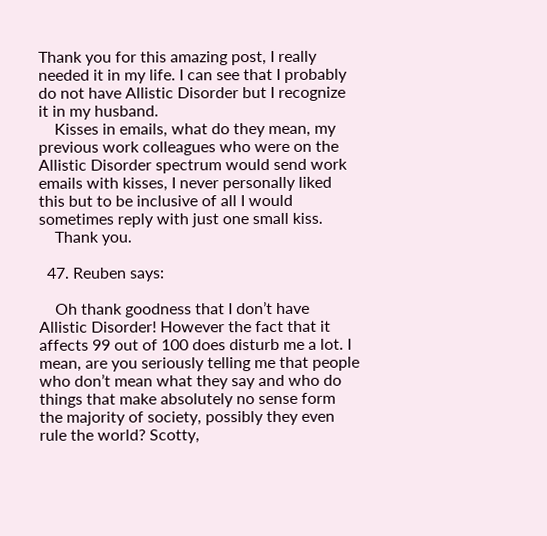Thank you for this amazing post, I really needed it in my life. I can see that I probably do not have Allistic Disorder but I recognize it in my husband.
    Kisses in emails, what do they mean, my previous work colleagues who were on the Allistic Disorder spectrum would send work emails with kisses, I never personally liked this but to be inclusive of all I would sometimes reply with just one small kiss.
    Thank you.

  47. Reuben says:

    Oh thank goodness that I don’t have Allistic Disorder! However the fact that it affects 99 out of 100 does disturb me a lot. I mean, are you seriously telling me that people who don’t mean what they say and who do things that make absolutely no sense form the majority of society, possibly they even rule the world? Scotty,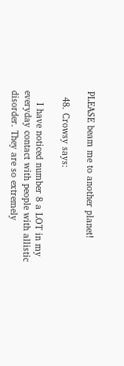PLEASE beam me to another planet!

  48. Crowsy says:

    I have noticed number 8 a LOT in my everyday contact with people with allistic disorder. They are so extremely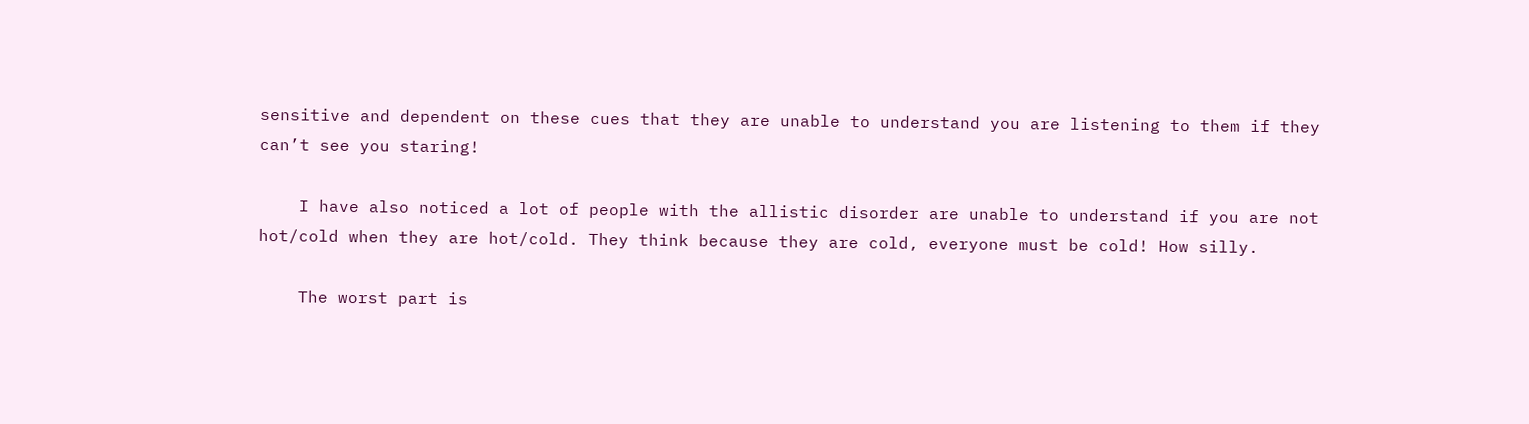sensitive and dependent on these cues that they are unable to understand you are listening to them if they can’t see you staring!

    I have also noticed a lot of people with the allistic disorder are unable to understand if you are not hot/cold when they are hot/cold. They think because they are cold, everyone must be cold! How silly.

    The worst part is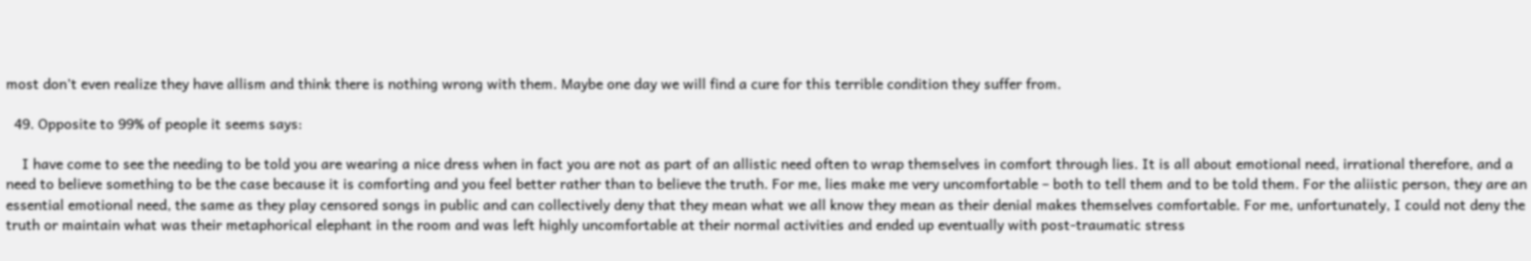most don’t even realize they have allism and think there is nothing wrong with them. Maybe one day we will find a cure for this terrible condition they suffer from.

  49. Opposite to 99% of people it seems says:

    I have come to see the needing to be told you are wearing a nice dress when in fact you are not as part of an allistic need often to wrap themselves in comfort through lies. It is all about emotional need, irrational therefore, and a need to believe something to be the case because it is comforting and you feel better rather than to believe the truth. For me, lies make me very uncomfortable – both to tell them and to be told them. For the aliistic person, they are an essential emotional need, the same as they play censored songs in public and can collectively deny that they mean what we all know they mean as their denial makes themselves comfortable. For me, unfortunately, I could not deny the truth or maintain what was their metaphorical elephant in the room and was left highly uncomfortable at their normal activities and ended up eventually with post-traumatic stress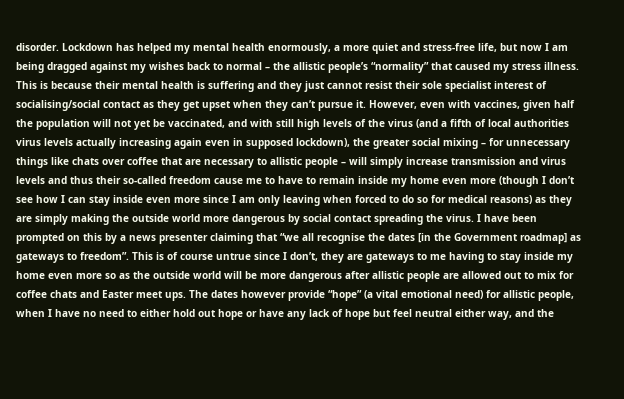disorder. Lockdown has helped my mental health enormously, a more quiet and stress-free life, but now I am being dragged against my wishes back to normal – the allistic people’s “normality” that caused my stress illness. This is because their mental health is suffering and they just cannot resist their sole specialist interest of socialising/social contact as they get upset when they can’t pursue it. However, even with vaccines, given half the population will not yet be vaccinated, and with still high levels of the virus (and a fifth of local authorities virus levels actually increasing again even in supposed lockdown), the greater social mixing – for unnecessary things like chats over coffee that are necessary to allistic people – will simply increase transmission and virus levels and thus their so-called freedom cause me to have to remain inside my home even more (though I don’t see how I can stay inside even more since I am only leaving when forced to do so for medical reasons) as they are simply making the outside world more dangerous by social contact spreading the virus. I have been prompted on this by a news presenter claiming that “we all recognise the dates [in the Government roadmap] as gateways to freedom”. This is of course untrue since I don’t, they are gateways to me having to stay inside my home even more so as the outside world will be more dangerous after allistic people are allowed out to mix for coffee chats and Easter meet ups. The dates however provide “hope” (a vital emotional need) for allistic people, when I have no need to either hold out hope or have any lack of hope but feel neutral either way, and the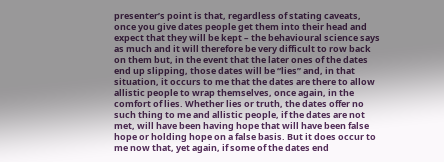presenter’s point is that, regardless of stating caveats, once you give dates people get them into their head and expect that they will be kept – the behavioural science says as much and it will therefore be very difficult to row back on them but, in the event that the later ones of the dates end up slipping, those dates will be “lies” and, in that situation, it occurs to me that the dates are there to allow allistic people to wrap themselves, once again, in the comfort of lies. Whether lies or truth, the dates offer no such thing to me and allistic people, if the dates are not met, will have been having hope that will have been false hope or holding hope on a false basis. But it does occur to me now that, yet again, if some of the dates end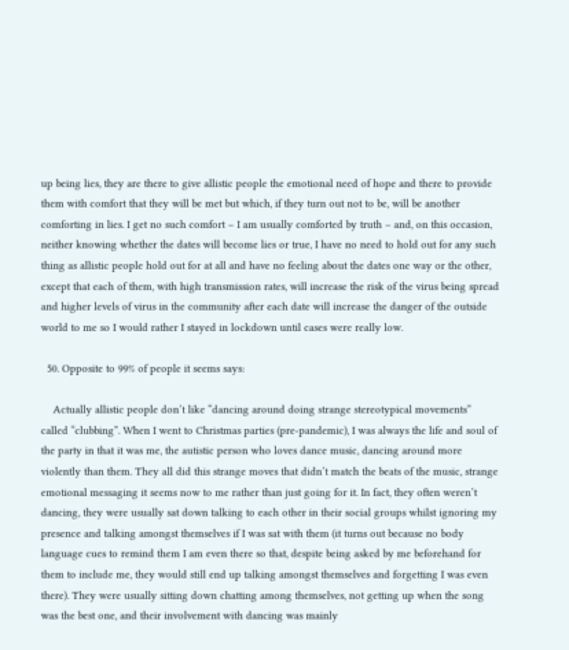up being lies, they are there to give allistic people the emotional need of hope and there to provide them with comfort that they will be met but which, if they turn out not to be, will be another comforting in lies. I get no such comfort – I am usually comforted by truth – and, on this occasion, neither knowing whether the dates will become lies or true, I have no need to hold out for any such thing as allistic people hold out for at all and have no feeling about the dates one way or the other, except that each of them, with high transmission rates, will increase the risk of the virus being spread and higher levels of virus in the community after each date will increase the danger of the outside world to me so I would rather I stayed in lockdown until cases were really low.

  50. Opposite to 99% of people it seems says:

    Actually allistic people don’t like “dancing around doing strange stereotypical movements” called “clubbing”. When I went to Christmas parties (pre-pandemic), I was always the life and soul of the party in that it was me, the autistic person who loves dance music, dancing around more violently than them. They all did this strange moves that didn’t match the beats of the music, strange emotional messaging it seems now to me rather than just going for it. In fact, they often weren’t dancing, they were usually sat down talking to each other in their social groups whilst ignoring my presence and talking amongst themselves if I was sat with them (it turns out because no body language cues to remind them I am even there so that, despite being asked by me beforehand for them to include me, they would still end up talking amongst themselves and forgetting I was even there). They were usually sitting down chatting among themselves, not getting up when the song was the best one, and their involvement with dancing was mainly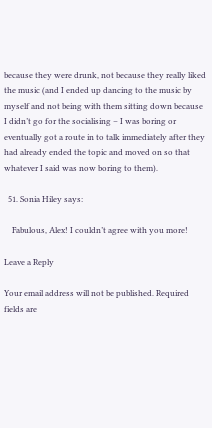because they were drunk, not because they really liked the music (and I ended up dancing to the music by myself and not being with them sitting down because I didn’t go for the socialising – I was boring or eventually got a route in to talk immediately after they had already ended the topic and moved on so that whatever I said was now boring to them).

  51. Sonia Hiley says:

    Fabulous, Alex! I couldn’t agree with you more!

Leave a Reply

Your email address will not be published. Required fields are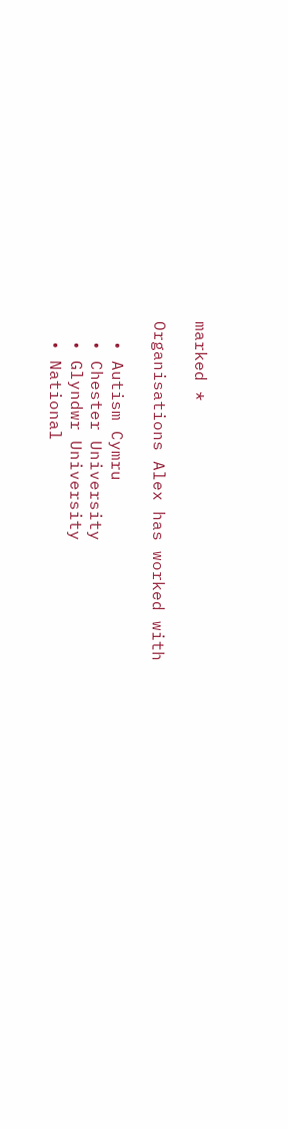marked *

Organisations Alex has worked with

  • Autism Cymru
  • Chester University
  • Glyndwr University
  • National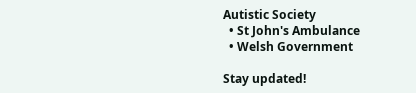Autistic Society
  • St John's Ambulance
  • Welsh Government

Stay updated!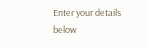Enter your details below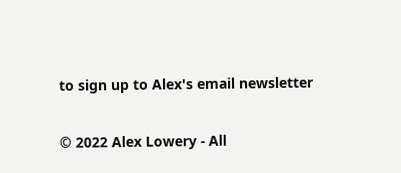to sign up to Alex's email newsletter

© 2022 Alex Lowery - All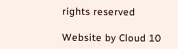rights reserved

Website by Cloud 10